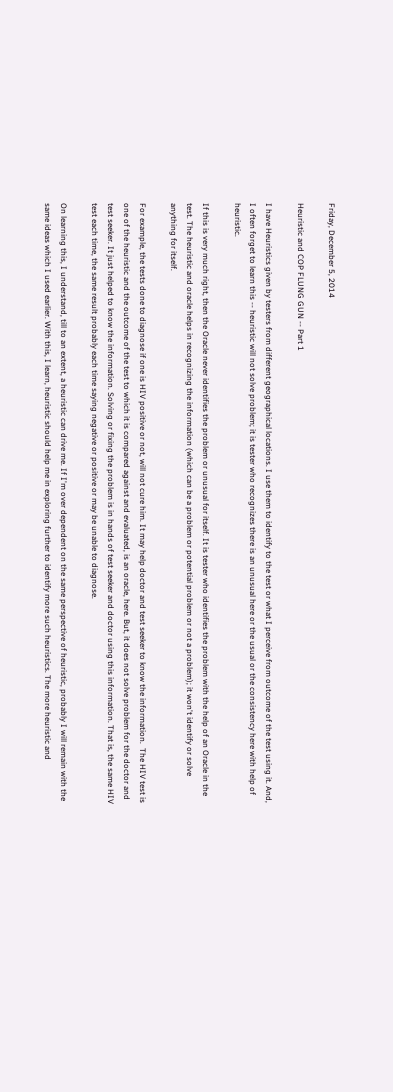Friday, December 5, 2014

Heuristic and COP FLUNG GUN -- Part 1

I have Heuristics given by testers from different geographical locations. I use them to identify to the test or what I perceive from outcome of the test using it. And, I often forget to learn this -- heuristic will not solve problem; it is tester who recognizes there is an unusual here or the usual or the consistency here with help of heuristic.

If this is very much right, then the Oracle never identifies the problem or unusual for itself. It is tester who identifies the problem with the help of an Oracle in the test. The heuristic and oracle helps in recognizing the information (which can be a problem or potential problem or not a problem); it won't identify or solve anything for itself.

For example, the tests done to diagnose if one is HIV positive or not, will not cure him. It may help doctor and test seeker to know the information.  The HIV test is one of the heuristic and the outcome of the test to which it is compared against and evaluated, is an oracle, here. But, it does not solve problem for the doctor and test seeker. It just helped to know the information. Solving or fixing the problem is in hands of test seeker and doctor using this information. That is, the same HIV test each time, the same result probably each time saying negative or positive or may be unable to diagnose.

On learning this, I understand, till to an extent, a heuristic can drive me. If I'm over dependent on the same perspective of heuristic, probably I will remain with the same ideas which I used earlier. With this, I learn, heuristic should help me in exploring further to identify more such heuristics. The more heuristic and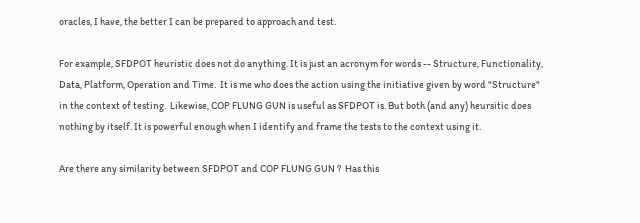oracles, I have, the better I can be prepared to approach and test.

For example, SFDPOT heuristic does not do anything. It is just an acronym for words -- Structure, Functionality, Data, Platform, Operation and Time.  It is me who does the action using the initiative given by word "Structure" in the context of testing.  Likewise, COP FLUNG GUN is useful as SFDPOT is. But both (and any) heursitic does nothing by itself. It is powerful enough when I identify and frame the tests to the context using it.

Are there any similarity between SFDPOT and COP FLUNG GUN ?  Has this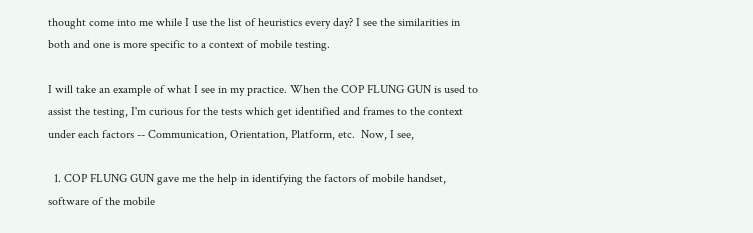thought come into me while I use the list of heuristics every day? I see the similarities in both and one is more specific to a context of mobile testing.

I will take an example of what I see in my practice. When the COP FLUNG GUN is used to assist the testing, I'm curious for the tests which get identified and frames to the context under each factors -- Communication, Orientation, Platform, etc.  Now, I see,

  1. COP FLUNG GUN gave me the help in identifying the factors of mobile handset, software of the mobile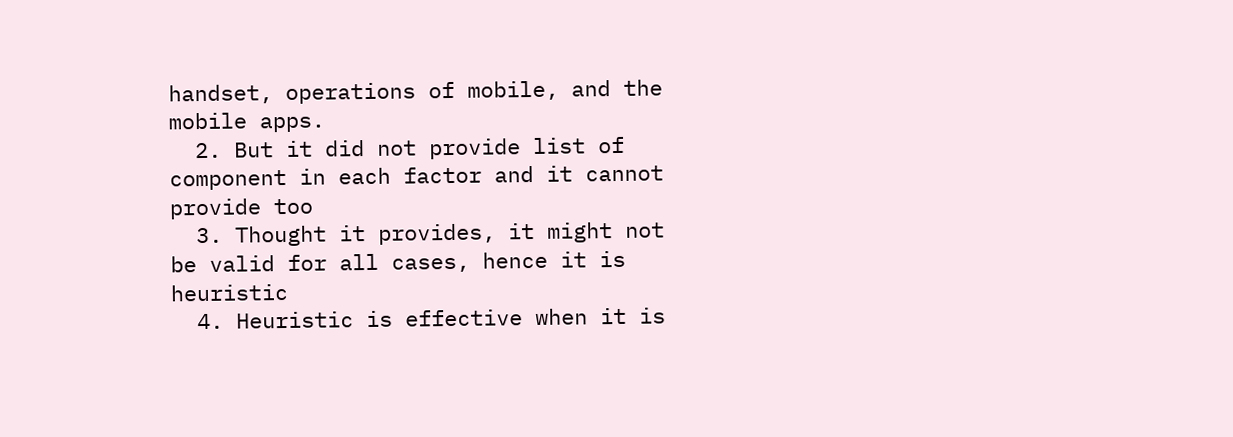handset, operations of mobile, and the mobile apps.
  2. But it did not provide list of component in each factor and it cannot provide too
  3. Thought it provides, it might not be valid for all cases, hence it is heuristic
  4. Heuristic is effective when it is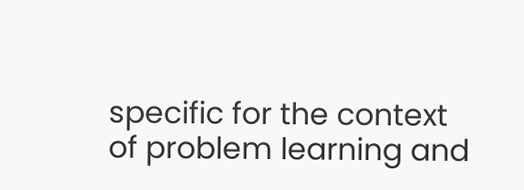specific for the context of problem learning and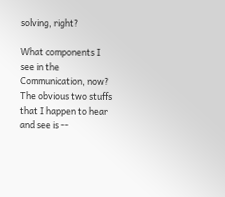solving, right?

What components I see in the Communication, now?  The obvious two stuffs that I happen to hear and see is --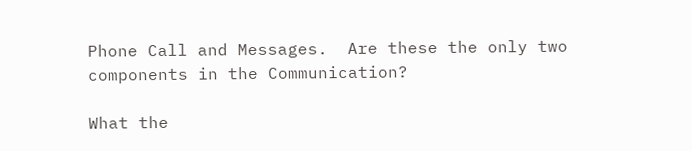Phone Call and Messages.  Are these the only two components in the Communication?

What the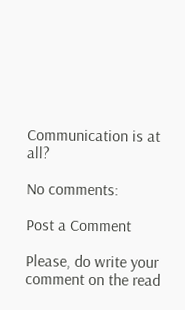Communication is at all?

No comments:

Post a Comment

Please, do write your comment on the read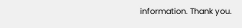information. Thank you.